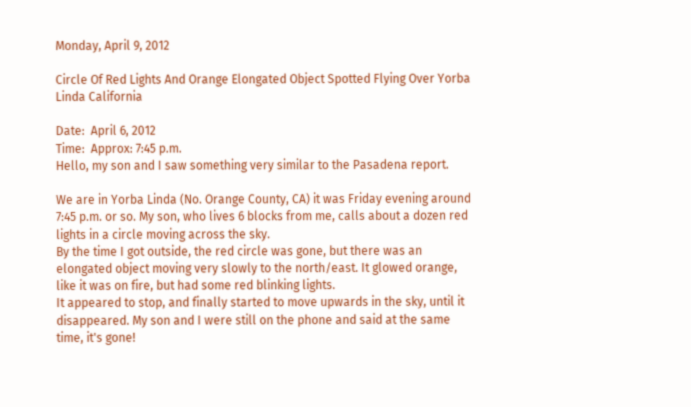Monday, April 9, 2012

Circle Of Red Lights And Orange Elongated Object Spotted Flying Over Yorba Linda California

Date:  April 6, 2012
Time:  Approx: 7:45 p.m.
Hello, my son and I saw something very similar to the Pasadena report.

We are in Yorba Linda (No. Orange County, CA) it was Friday evening around 7:45 p.m. or so. My son, who lives 6 blocks from me, calls about a dozen red lights in a circle moving across the sky.
By the time I got outside, the red circle was gone, but there was an elongated object moving very slowly to the north/east. It glowed orange, like it was on fire, but had some red blinking lights.
It appeared to stop, and finally started to move upwards in the sky, until it disappeared. My son and I were still on the phone and said at the same time, it's gone!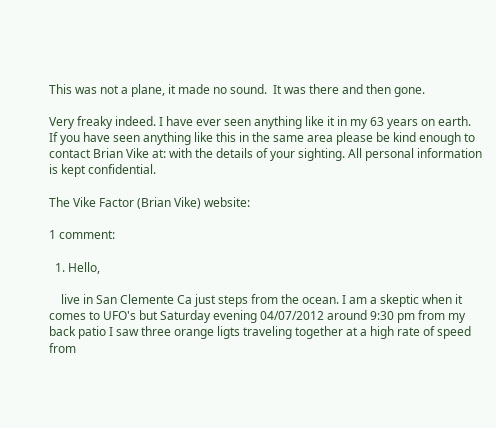This was not a plane, it made no sound.  It was there and then gone.

Very freaky indeed. I have ever seen anything like it in my 63 years on earth.
If you have seen anything like this in the same area please be kind enough to contact Brian Vike at: with the details of your sighting. All personal information is kept confidential.

The Vike Factor (Brian Vike) website:

1 comment:

  1. Hello,

    live in San Clemente Ca just steps from the ocean. I am a skeptic when it comes to UFO's but Saturday evening 04/07/2012 around 9:30 pm from my back patio I saw three orange ligts traveling together at a high rate of speed from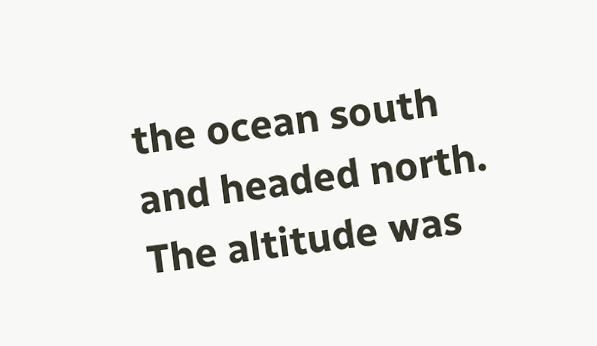the ocean south and headed north. The altitude was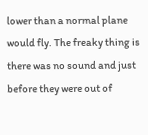lower than a normal plane would fly. The freaky thing is there was no sound and just before they were out of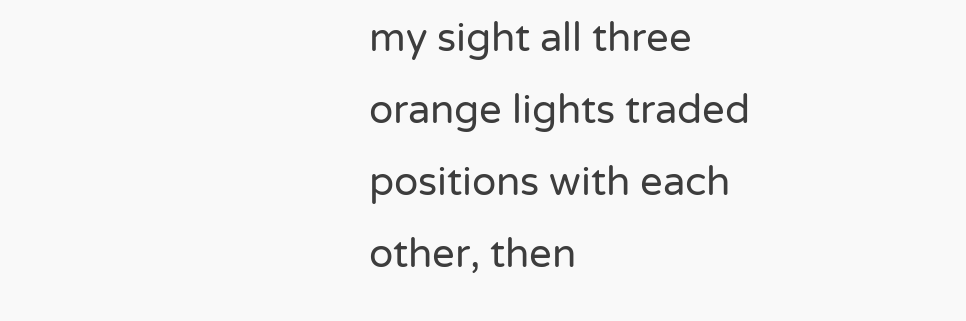my sight all three orange lights traded positions with each other, then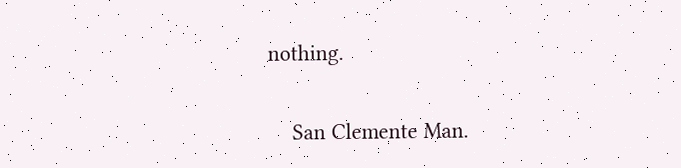nothing.

    San Clemente Man.